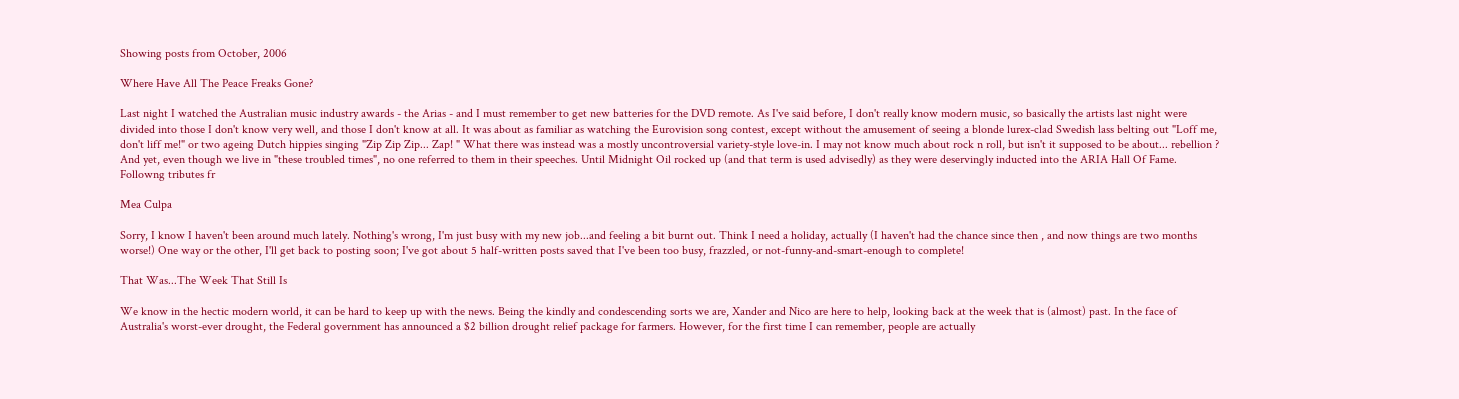Showing posts from October, 2006

Where Have All The Peace Freaks Gone?

Last night I watched the Australian music industry awards - the Arias - and I must remember to get new batteries for the DVD remote. As I've said before, I don't really know modern music, so basically the artists last night were divided into those I don't know very well, and those I don't know at all. It was about as familiar as watching the Eurovision song contest, except without the amusement of seeing a blonde lurex-clad Swedish lass belting out "Loff me, don't liff me!" or two ageing Dutch hippies singing "Zip Zip Zip... Zap! " What there was instead was a mostly uncontroversial variety-style love-in. I may not know much about rock n roll, but isn't it supposed to be about... rebellion ? And yet, even though we live in "these troubled times", no one referred to them in their speeches. Until Midnight Oil rocked up (and that term is used advisedly) as they were deservingly inducted into the ARIA Hall Of Fame. Followng tributes fr

Mea Culpa

Sorry, I know I haven't been around much lately. Nothing's wrong, I'm just busy with my new job...and feeling a bit burnt out. Think I need a holiday, actually (I haven't had the chance since then , and now things are two months worse!) One way or the other, I'll get back to posting soon; I've got about 5 half-written posts saved that I've been too busy, frazzled, or not-funny-and-smart-enough to complete!

That Was...The Week That Still Is

We know in the hectic modern world, it can be hard to keep up with the news. Being the kindly and condescending sorts we are, Xander and Nico are here to help, looking back at the week that is (almost) past. In the face of Australia's worst-ever drought, the Federal government has announced a $2 billion drought relief package for farmers. However, for the first time I can remember, people are actually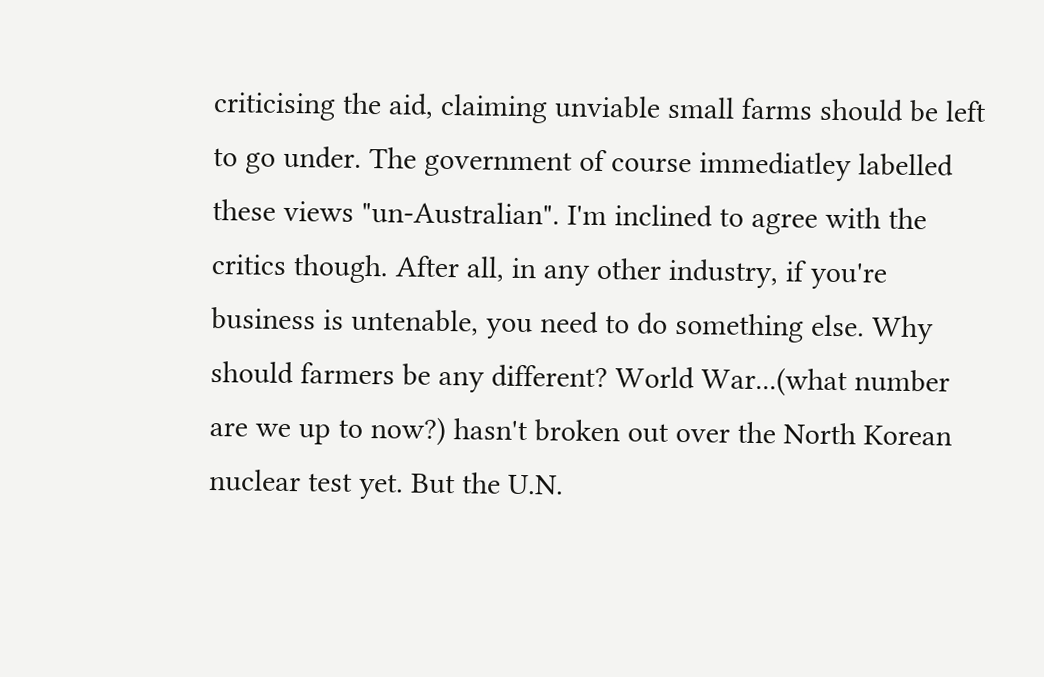criticising the aid, claiming unviable small farms should be left to go under. The government of course immediatley labelled these views "un-Australian". I'm inclined to agree with the critics though. After all, in any other industry, if you're business is untenable, you need to do something else. Why should farmers be any different? World War...(what number are we up to now?) hasn't broken out over the North Korean nuclear test yet. But the U.N.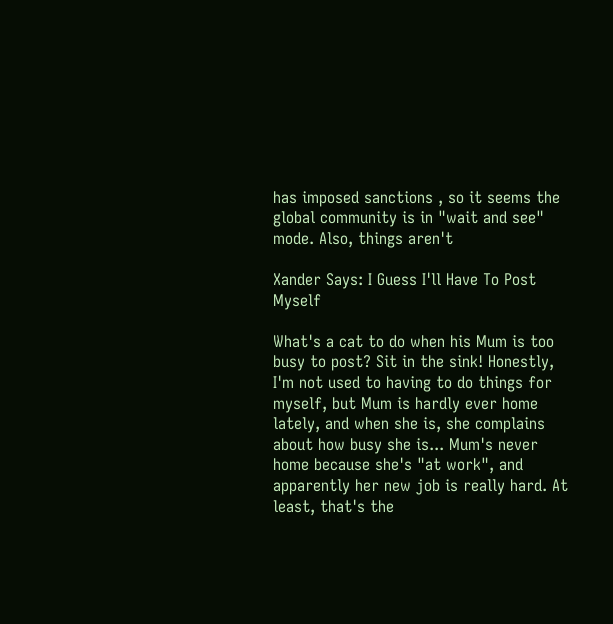has imposed sanctions , so it seems the global community is in "wait and see" mode. Also, things aren't

Xander Says: I Guess I'll Have To Post Myself

What's a cat to do when his Mum is too busy to post? Sit in the sink! Honestly, I'm not used to having to do things for myself, but Mum is hardly ever home lately, and when she is, she complains about how busy she is... Mum's never home because she's "at work", and apparently her new job is really hard. At least, that's the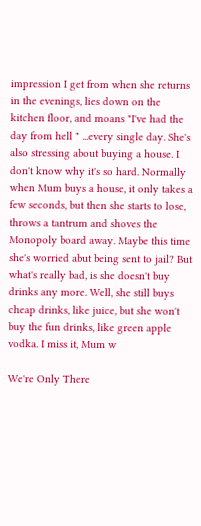impression I get from when she returns in the evenings, lies down on the kitchen floor, and moans "I've had the day from hell " ...every single day. She's also stressing about buying a house. I don't know why it's so hard. Normally when Mum buys a house, it only takes a few seconds, but then she starts to lose, throws a tantrum and shoves the Monopoly board away. Maybe this time she's worried abut being sent to jail? But what's really bad, is she doesn't buy drinks any more. Well, she still buys cheap drinks, like juice, but she won't buy the fun drinks, like green apple vodka. I miss it, Mum w

We're Only There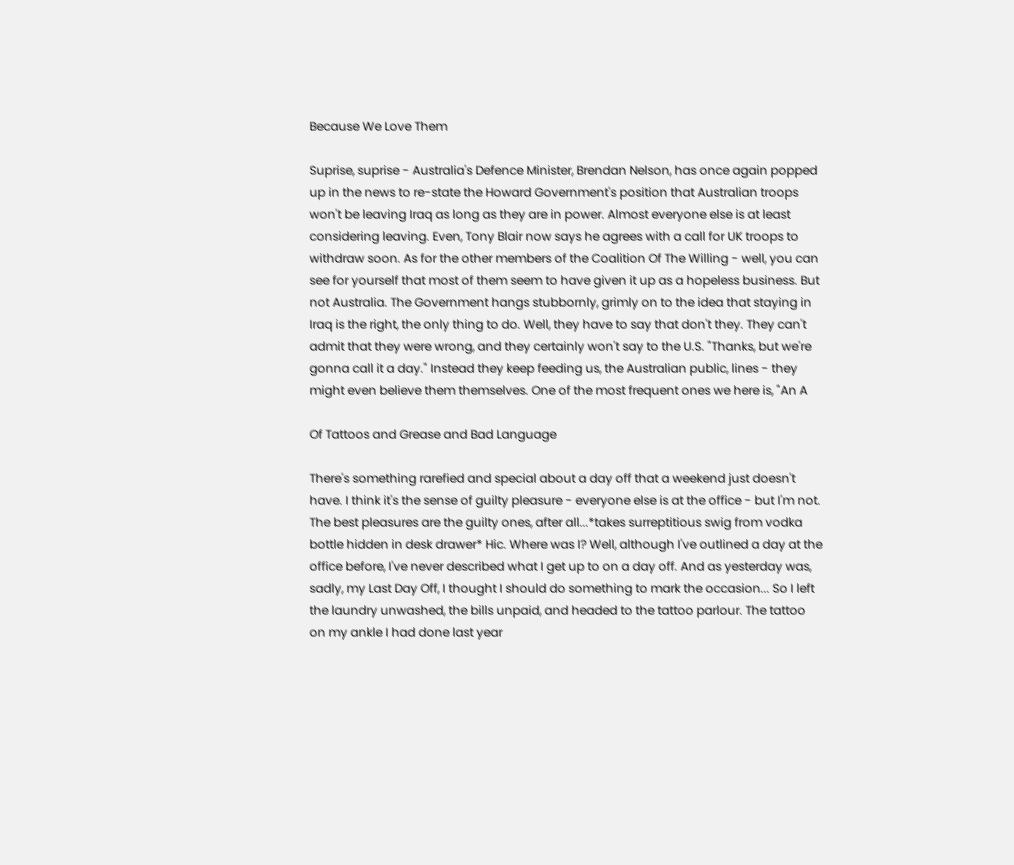Because We Love Them

Suprise, suprise - Australia's Defence Minister, Brendan Nelson, has once again popped up in the news to re-state the Howard Government's position that Australian troops won't be leaving Iraq as long as they are in power. Almost everyone else is at least considering leaving. Even, Tony Blair now says he agrees with a call for UK troops to withdraw soon. As for the other members of the Coalition Of The Willing - well, you can see for yourself that most of them seem to have given it up as a hopeless business. But not Australia. The Government hangs stubbornly, grimly on to the idea that staying in Iraq is the right, the only thing to do. Well, they have to say that don't they. They can't admit that they were wrong, and they certainly won't say to the U.S. "Thanks, but we're gonna call it a day." Instead they keep feeding us, the Australian public, lines - they might even believe them themselves. One of the most frequent ones we here is, "An A

Of Tattoos and Grease and Bad Language

There's something rarefied and special about a day off that a weekend just doesn't have. I think it's the sense of guilty pleasure - everyone else is at the office - but I'm not. The best pleasures are the guilty ones, after all...*takes surreptitious swig from vodka bottle hidden in desk drawer* Hic. Where was I? Well, although I've outlined a day at the office before, I've never described what I get up to on a day off. And as yesterday was, sadly, my Last Day Off, I thought I should do something to mark the occasion... So I left the laundry unwashed, the bills unpaid, and headed to the tattoo parlour. The tattoo on my ankle I had done last year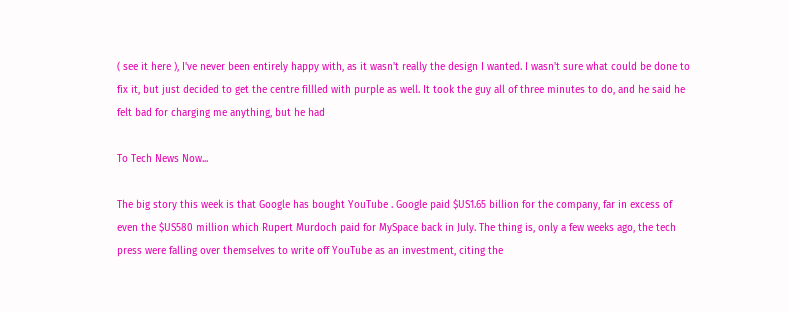( see it here ), I've never been entirely happy with, as it wasn't really the design I wanted. I wasn't sure what could be done to fix it, but just decided to get the centre fillled with purple as well. It took the guy all of three minutes to do, and he said he felt bad for charging me anything, but he had

To Tech News Now...

The big story this week is that Google has bought YouTube . Google paid $US1.65 billion for the company, far in excess of even the $US580 million which Rupert Murdoch paid for MySpace back in July. The thing is, only a few weeks ago, the tech press were falling over themselves to write off YouTube as an investment, citing the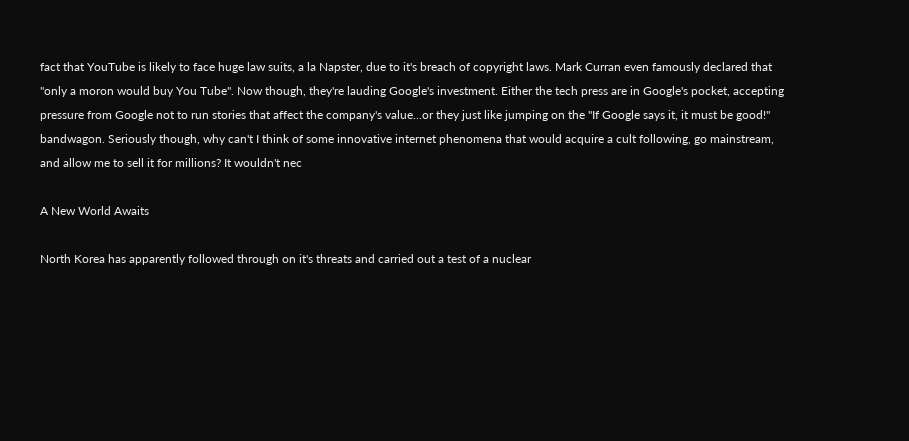fact that YouTube is likely to face huge law suits, a la Napster, due to it's breach of copyright laws. Mark Curran even famously declared that "only a moron would buy You Tube". Now though, they're lauding Google's investment. Either the tech press are in Google's pocket, accepting pressure from Google not to run stories that affect the company's value...or they just like jumping on the "If Google says it, it must be good!" bandwagon. Seriously though, why can't I think of some innovative internet phenomena that would acquire a cult following, go mainstream, and allow me to sell it for millions? It wouldn't nec

A New World Awaits

North Korea has apparently followed through on it's threats and carried out a test of a nuclear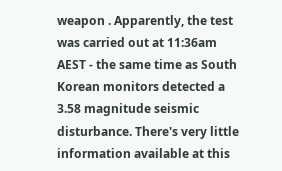weapon . Apparently, the test was carried out at 11:36am AEST - the same time as South Korean monitors detected a 3.58 magnitude seismic disturbance. There's very little information available at this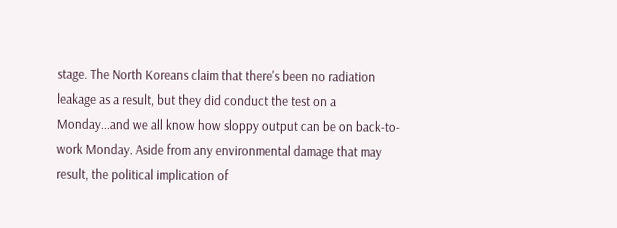stage. The North Koreans claim that there's been no radiation leakage as a result, but they did conduct the test on a Monday...and we all know how sloppy output can be on back-to-work Monday. Aside from any environmental damage that may result, the political implication of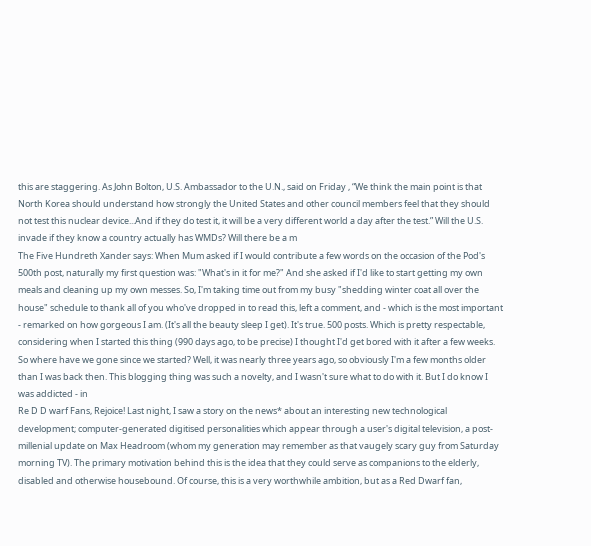this are staggering. As John Bolton, U.S. Ambassador to the U.N., said on Friday , “We think the main point is that North Korea should understand how strongly the United States and other council members feel that they should not test this nuclear device...And if they do test it, it will be a very different world a day after the test.” Will the U.S. invade if they know a country actually has WMDs? Will there be a m
The Five Hundreth Xander says: When Mum asked if I would contribute a few words on the occasion of the Pod's 500th post, naturally my first question was: "What's in it for me?" And she asked if I'd like to start getting my own meals and cleaning up my own messes. So, I'm taking time out from my busy "shedding winter coat all over the house" schedule to thank all of you who've dropped in to read this, left a comment, and - which is the most important - remarked on how gorgeous I am. (It's all the beauty sleep I get). It's true. 500 posts. Which is pretty respectable, considering when I started this thing (990 days ago, to be precise) I thought I'd get bored with it after a few weeks. So where have we gone since we started? Well, it was nearly three years ago, so obviously I'm a few months older than I was back then. This blogging thing was such a novelty, and I wasn't sure what to do with it. But I do know I was addicted - in
Re D D warf Fans, Rejoice! Last night, I saw a story on the news* about an interesting new technological development; computer-generated digitised personalities which appear through a user's digital television, a post-millenial update on Max Headroom (whom my generation may remember as that vaugely scary guy from Saturday morning TV). The primary motivation behind this is the idea that they could serve as companions to the elderly, disabled and otherwise housebound. Of course, this is a very worthwhile ambition, but as a Red Dwarf fan,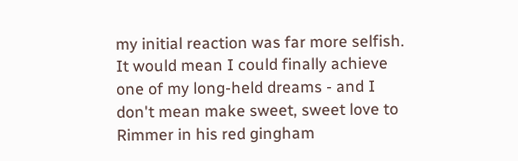my initial reaction was far more selfish. It would mean I could finally achieve one of my long-held dreams - and I don't mean make sweet, sweet love to Rimmer in his red gingham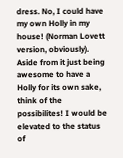dress. No, I could have my own Holly in my house! (Norman Lovett version, obviously). Aside from it just being awesome to have a Holly for its own sake, think of the possibilites! I would be elevated to the status of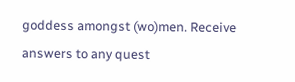goddess amongst (wo)men. Receive answers to any quest